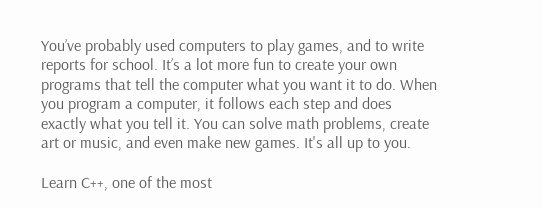You’ve probably used computers to play games, and to write reports for school. It’s a lot more fun to create your own programs that tell the computer what you want it to do. When you program a computer, it follows each step and does exactly what you tell it. You can solve math problems, create art or music, and even make new games. It's all up to you.

Learn C++, one of the most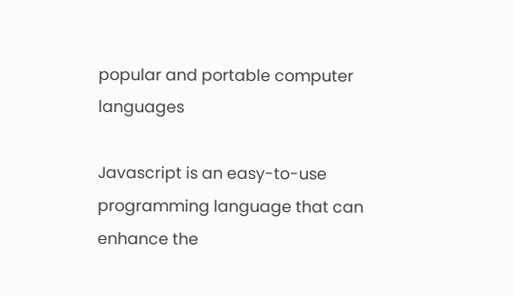popular and portable computer languages

Javascript is an easy-to-use programming language that can enhance the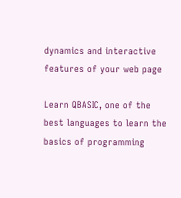dynamics and interactive features of your web page

Learn QBASIC, one of the best languages to learn the basics of programming